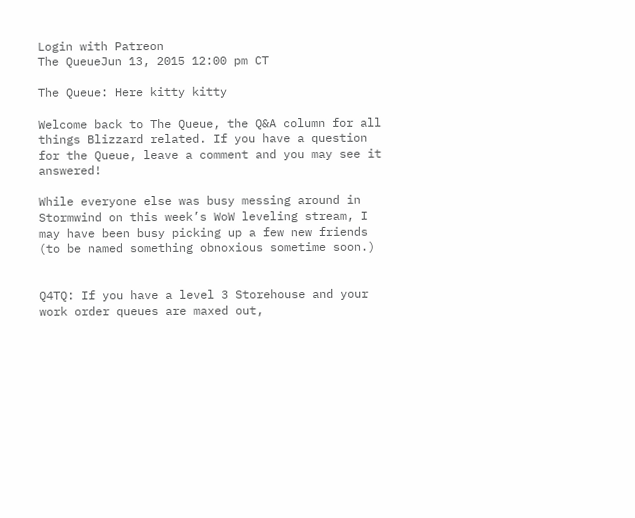Login with Patreon
The QueueJun 13, 2015 12:00 pm CT

The Queue: Here kitty kitty

Welcome back to The Queue, the Q&A column for all things Blizzard related. If you have a question for the Queue, leave a comment and you may see it answered!

While everyone else was busy messing around in Stormwind on this week’s WoW leveling stream, I may have been busy picking up a few new friends (to be named something obnoxious sometime soon.)


Q4TQ: If you have a level 3 Storehouse and your work order queues are maxed out,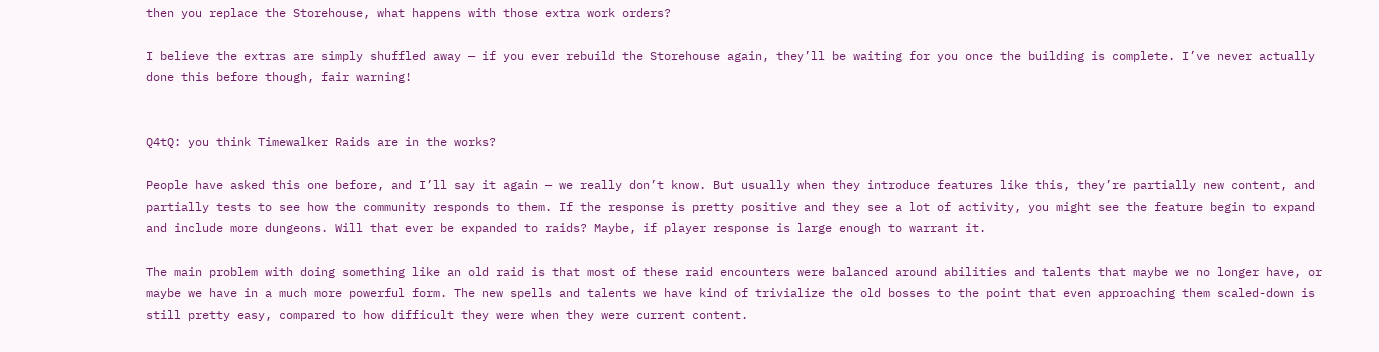then you replace the Storehouse, what happens with those extra work orders?

I believe the extras are simply shuffled away — if you ever rebuild the Storehouse again, they’ll be waiting for you once the building is complete. I’ve never actually done this before though, fair warning!


Q4tQ: you think Timewalker Raids are in the works?

People have asked this one before, and I’ll say it again — we really don’t know. But usually when they introduce features like this, they’re partially new content, and partially tests to see how the community responds to them. If the response is pretty positive and they see a lot of activity, you might see the feature begin to expand and include more dungeons. Will that ever be expanded to raids? Maybe, if player response is large enough to warrant it.

The main problem with doing something like an old raid is that most of these raid encounters were balanced around abilities and talents that maybe we no longer have, or maybe we have in a much more powerful form. The new spells and talents we have kind of trivialize the old bosses to the point that even approaching them scaled-down is still pretty easy, compared to how difficult they were when they were current content.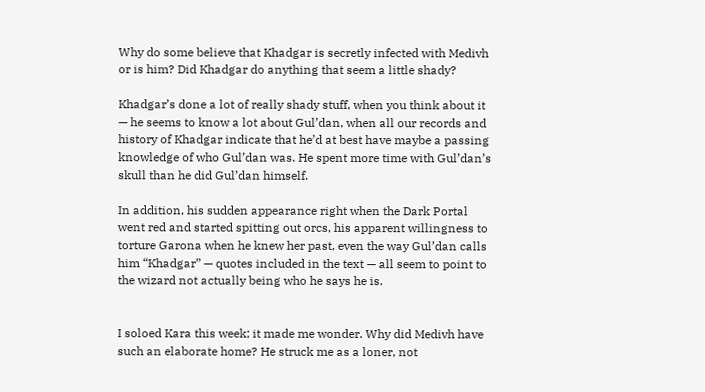Why do some believe that Khadgar is secretly infected with Medivh or is him? Did Khadgar do anything that seem a little shady?

Khadgar’s done a lot of really shady stuff, when you think about it — he seems to know a lot about Gul’dan, when all our records and history of Khadgar indicate that he’d at best have maybe a passing knowledge of who Gul’dan was. He spent more time with Gul’dan’s skull than he did Gul’dan himself.

In addition, his sudden appearance right when the Dark Portal went red and started spitting out orcs, his apparent willingness to torture Garona when he knew her past, even the way Gul’dan calls him “Khadgar” — quotes included in the text — all seem to point to the wizard not actually being who he says he is.


I soloed Kara this week; it made me wonder. Why did Medivh have such an elaborate home? He struck me as a loner, not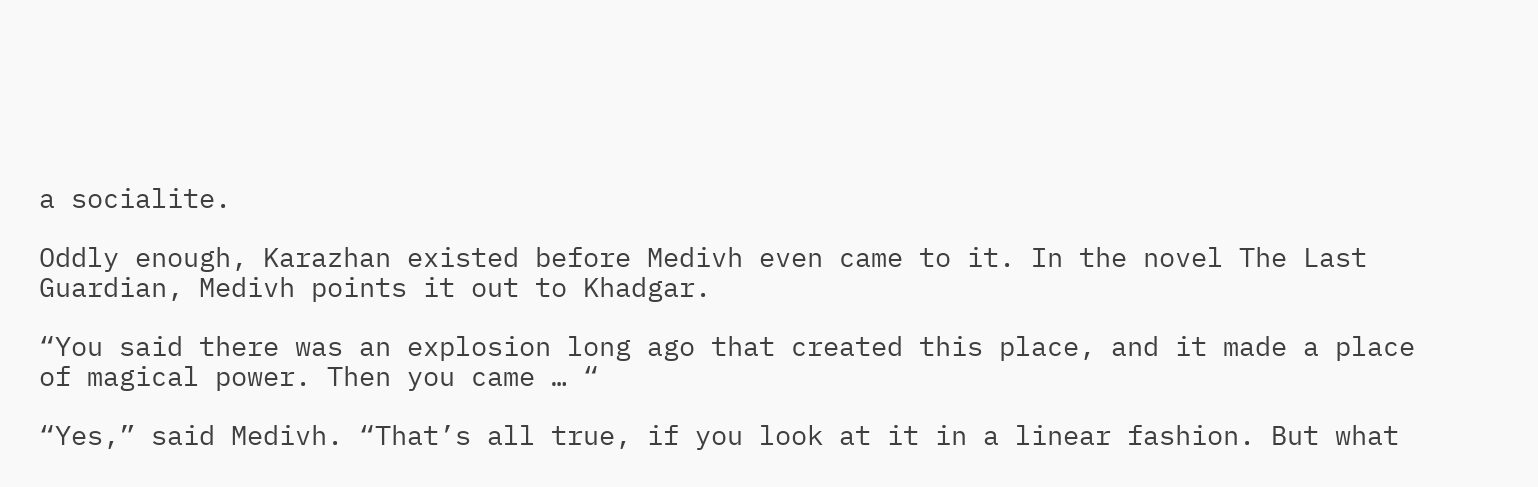a socialite.

Oddly enough, Karazhan existed before Medivh even came to it. In the novel The Last Guardian, Medivh points it out to Khadgar.

“You said there was an explosion long ago that created this place, and it made a place of magical power. Then you came … “

“Yes,” said Medivh. “That’s all true, if you look at it in a linear fashion. But what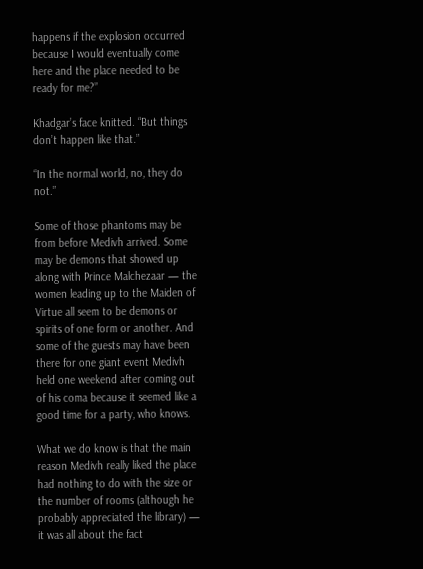happens if the explosion occurred because I would eventually come here and the place needed to be ready for me?”

Khadgar’s face knitted. “But things don’t happen like that.”

“In the normal world, no, they do not.”

Some of those phantoms may be from before Medivh arrived. Some may be demons that showed up along with Prince Malchezaar — the women leading up to the Maiden of Virtue all seem to be demons or spirits of one form or another. And some of the guests may have been there for one giant event Medivh held one weekend after coming out of his coma because it seemed like a good time for a party, who knows.

What we do know is that the main reason Medivh really liked the place had nothing to do with the size or the number of rooms (although he probably appreciated the library) — it was all about the fact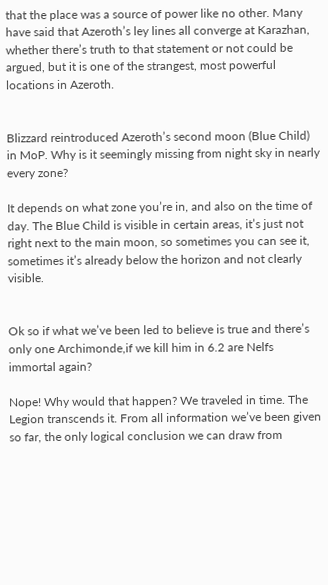that the place was a source of power like no other. Many have said that Azeroth’s ley lines all converge at Karazhan, whether there’s truth to that statement or not could be argued, but it is one of the strangest, most powerful locations in Azeroth.


Blizzard reintroduced Azeroth’s second moon (Blue Child) in MoP. Why is it seemingly missing from night sky in nearly every zone?

It depends on what zone you’re in, and also on the time of day. The Blue Child is visible in certain areas, it’s just not right next to the main moon, so sometimes you can see it, sometimes it’s already below the horizon and not clearly visible.


Ok so if what we’ve been led to believe is true and there’s only one Archimonde,if we kill him in 6.2 are Nelfs immortal again?

Nope! Why would that happen? We traveled in time. The Legion transcends it. From all information we’ve been given so far, the only logical conclusion we can draw from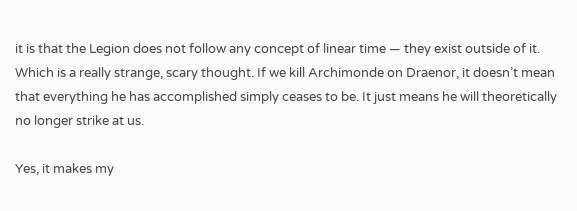it is that the Legion does not follow any concept of linear time — they exist outside of it. Which is a really strange, scary thought. If we kill Archimonde on Draenor, it doesn’t mean that everything he has accomplished simply ceases to be. It just means he will theoretically no longer strike at us.

Yes, it makes my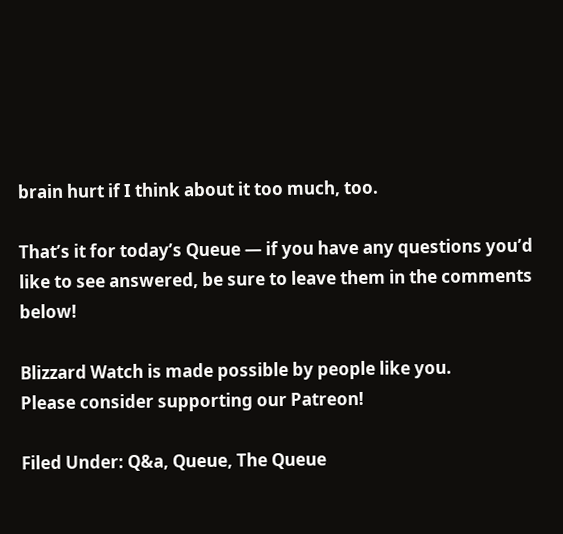brain hurt if I think about it too much, too.

That’s it for today’s Queue — if you have any questions you’d like to see answered, be sure to leave them in the comments below!

Blizzard Watch is made possible by people like you.
Please consider supporting our Patreon!

Filed Under: Q&a, Queue, The Queue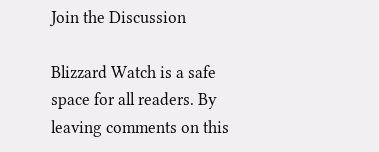Join the Discussion

Blizzard Watch is a safe space for all readers. By leaving comments on this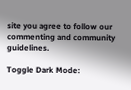site you agree to follow our  commenting and community guidelines.

Toggle Dark Mode: